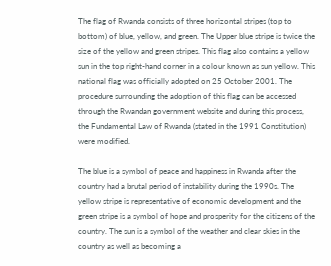The flag of Rwanda consists of three horizontal stripes (top to bottom) of blue, yellow, and green. The Upper blue stripe is twice the size of the yellow and green stripes. This flag also contains a yellow sun in the top right-hand corner in a colour known as sun yellow. This national flag was officially adopted on 25 October 2001. The procedure surrounding the adoption of this flag can be accessed through the Rwandan government website and during this process, the Fundamental Law of Rwanda (stated in the 1991 Constitution) were modified.

The blue is a symbol of peace and happiness in Rwanda after the country had a brutal period of instability during the 1990s. The yellow stripe is representative of economic development and the green stripe is a symbol of hope and prosperity for the citizens of the country. The sun is a symbol of the weather and clear skies in the country as well as becoming a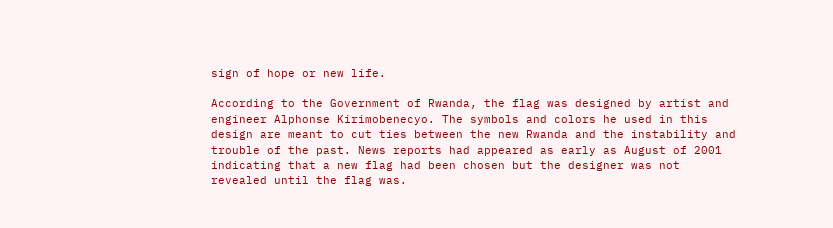sign of hope or new life.

According to the Government of Rwanda, the flag was designed by artist and engineer Alphonse Kirimobenecyo. The symbols and colors he used in this design are meant to cut ties between the new Rwanda and the instability and trouble of the past. News reports had appeared as early as August of 2001 indicating that a new flag had been chosen but the designer was not revealed until the flag was.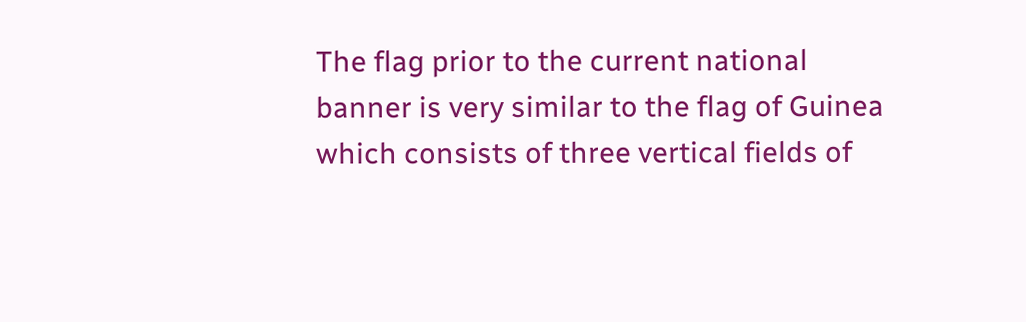The flag prior to the current national banner is very similar to the flag of Guinea which consists of three vertical fields of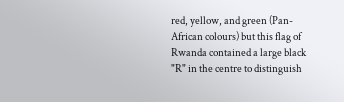red, yellow, and green (Pan-African colours) but this flag of Rwanda contained a large black "R" in the centre to distinguish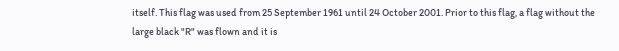itself. This flag was used from 25 September 1961 until 24 October 2001. Prior to this flag, a flag without the large black "R" was flown and it is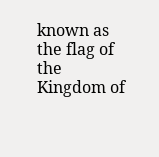known as the flag of the Kingdom of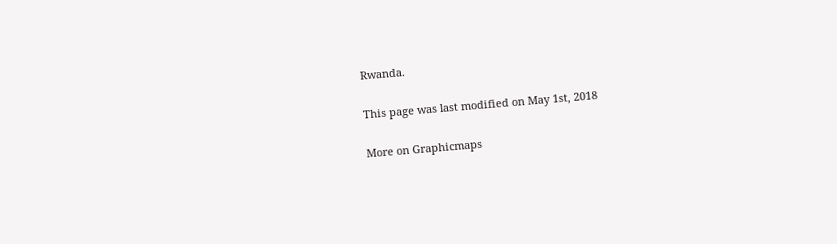Rwanda.

This page was last modified on May 1st, 2018

More on Graphicmaps